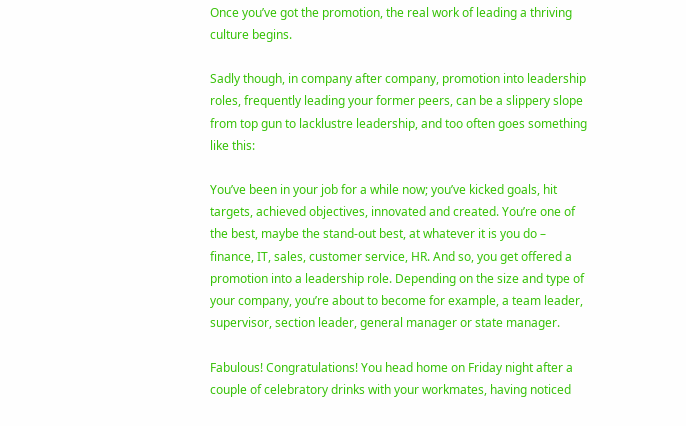Once you’ve got the promotion, the real work of leading a thriving culture begins.

Sadly though, in company after company, promotion into leadership roles, frequently leading your former peers, can be a slippery slope from top gun to lacklustre leadership, and too often goes something like this:

You’ve been in your job for a while now; you’ve kicked goals, hit targets, achieved objectives, innovated and created. You’re one of the best, maybe the stand-out best, at whatever it is you do – finance, IT, sales, customer service, HR. And so, you get offered a promotion into a leadership role. Depending on the size and type of your company, you’re about to become for example, a team leader, supervisor, section leader, general manager or state manager.

Fabulous! Congratulations! You head home on Friday night after a couple of celebratory drinks with your workmates, having noticed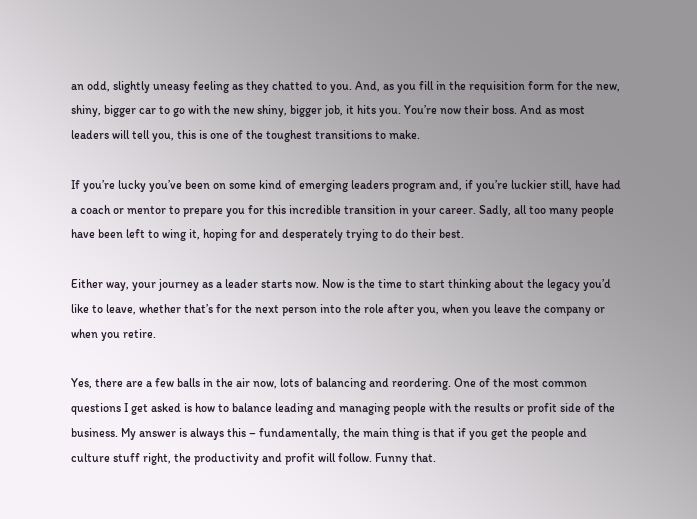an odd, slightly uneasy feeling as they chatted to you. And, as you fill in the requisition form for the new, shiny, bigger car to go with the new shiny, bigger job, it hits you. You’re now their boss. And as most leaders will tell you, this is one of the toughest transitions to make.

If you’re lucky you’ve been on some kind of emerging leaders program and, if you’re luckier still, have had a coach or mentor to prepare you for this incredible transition in your career. Sadly, all too many people have been left to wing it, hoping for and desperately trying to do their best.

Either way, your journey as a leader starts now. Now is the time to start thinking about the legacy you’d like to leave, whether that’s for the next person into the role after you, when you leave the company or when you retire.

Yes, there are a few balls in the air now, lots of balancing and reordering. One of the most common questions I get asked is how to balance leading and managing people with the results or profit side of the business. My answer is always this – fundamentally, the main thing is that if you get the people and culture stuff right, the productivity and profit will follow. Funny that.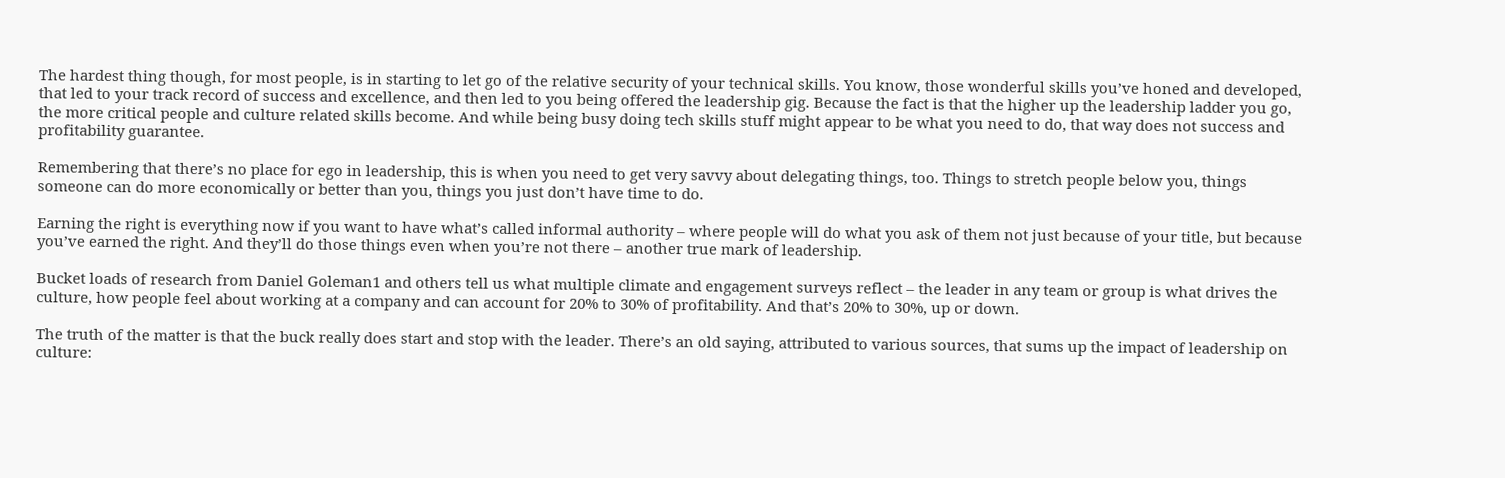The hardest thing though, for most people, is in starting to let go of the relative security of your technical skills. You know, those wonderful skills you’ve honed and developed, that led to your track record of success and excellence, and then led to you being offered the leadership gig. Because the fact is that the higher up the leadership ladder you go, the more critical people and culture related skills become. And while being busy doing tech skills stuff might appear to be what you need to do, that way does not success and profitability guarantee.

Remembering that there’s no place for ego in leadership, this is when you need to get very savvy about delegating things, too. Things to stretch people below you, things someone can do more economically or better than you, things you just don’t have time to do.

Earning the right is everything now if you want to have what’s called informal authority – where people will do what you ask of them not just because of your title, but because you’ve earned the right. And they’ll do those things even when you’re not there – another true mark of leadership.

Bucket loads of research from Daniel Goleman1 and others tell us what multiple climate and engagement surveys reflect – the leader in any team or group is what drives the culture, how people feel about working at a company and can account for 20% to 30% of profitability. And that’s 20% to 30%, up or down.

The truth of the matter is that the buck really does start and stop with the leader. There’s an old saying, attributed to various sources, that sums up the impact of leadership on culture: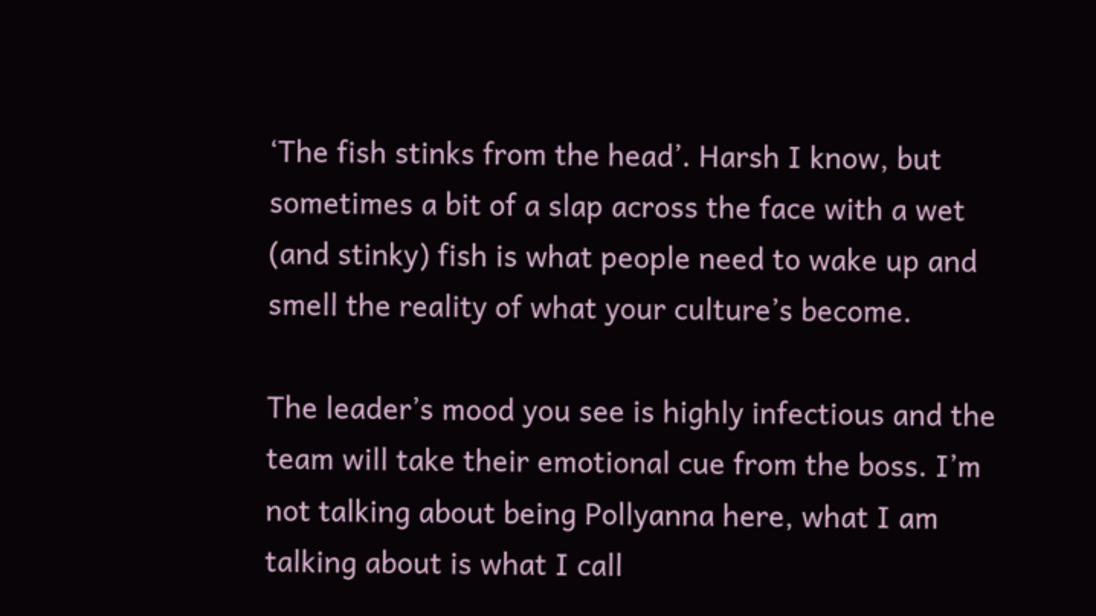‘The fish stinks from the head’. Harsh I know, but sometimes a bit of a slap across the face with a wet (and stinky) fish is what people need to wake up and smell the reality of what your culture’s become.

The leader’s mood you see is highly infectious and the team will take their emotional cue from the boss. I’m not talking about being Pollyanna here, what I am talking about is what I call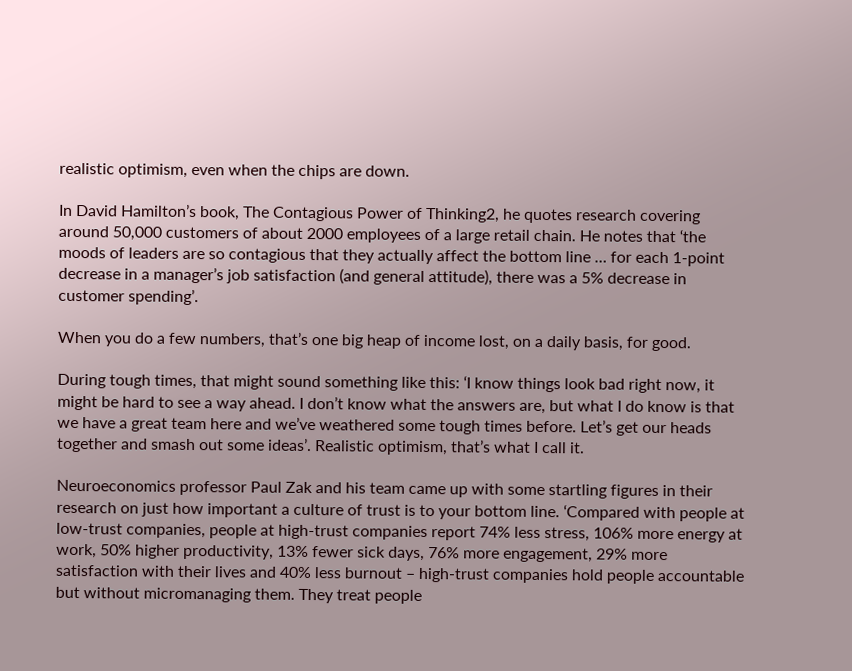realistic optimism, even when the chips are down.

In David Hamilton’s book, The Contagious Power of Thinking2, he quotes research covering around 50,000 customers of about 2000 employees of a large retail chain. He notes that ‘the moods of leaders are so contagious that they actually affect the bottom line … for each 1-point decrease in a manager’s job satisfaction (and general attitude), there was a 5% decrease in customer spending’.

When you do a few numbers, that’s one big heap of income lost, on a daily basis, for good.

During tough times, that might sound something like this: ‘I know things look bad right now, it might be hard to see a way ahead. I don’t know what the answers are, but what I do know is that we have a great team here and we’ve weathered some tough times before. Let’s get our heads together and smash out some ideas’. Realistic optimism, that’s what I call it.

Neuroeconomics professor Paul Zak and his team came up with some startling figures in their research on just how important a culture of trust is to your bottom line. ‘Compared with people at low-trust companies, people at high-trust companies report 74% less stress, 106% more energy at work, 50% higher productivity, 13% fewer sick days, 76% more engagement, 29% more satisfaction with their lives and 40% less burnout – high-trust companies hold people accountable but without micromanaging them. They treat people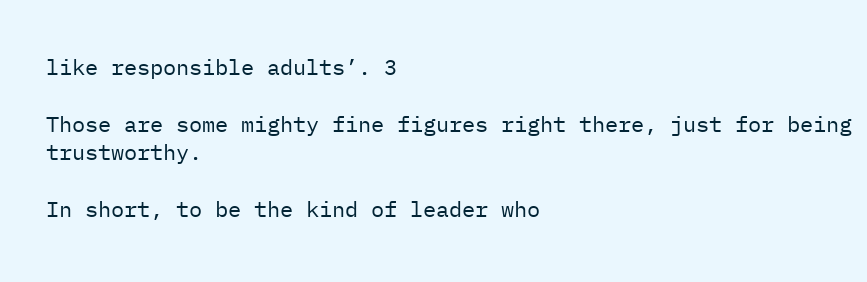like responsible adults’. 3

Those are some mighty fine figures right there, just for being trustworthy.

In short, to be the kind of leader who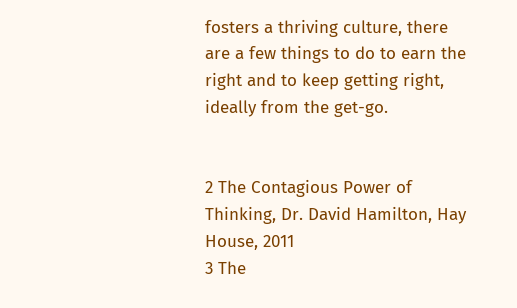fosters a thriving culture, there are a few things to do to earn the right and to keep getting right, ideally from the get-go.


2 The Contagious Power of Thinking, Dr. David Hamilton, Hay House, 2011
3 The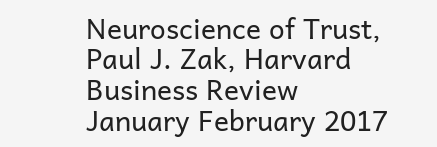Neuroscience of Trust, Paul J. Zak, Harvard Business Review January February 2017